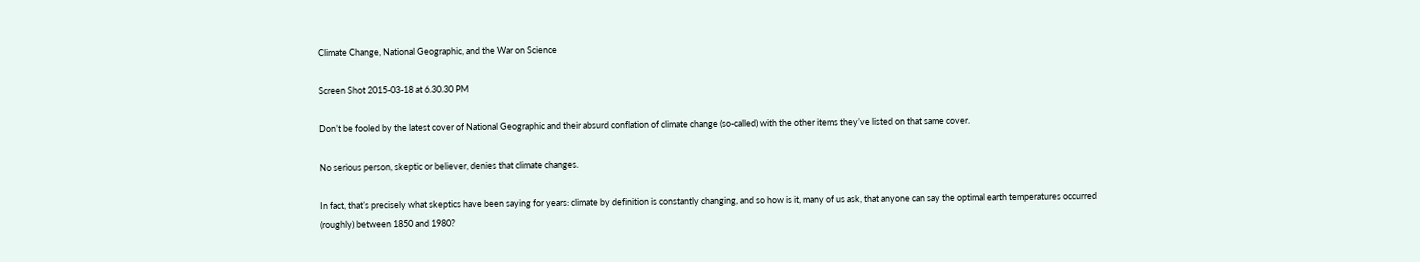Climate Change, National Geographic, and the War on Science

Screen Shot 2015-03-18 at 6.30.30 PM

Don’t be fooled by the latest cover of National Geographic and their absurd conflation of climate change (so-called) with the other items they’ve listed on that same cover.

No serious person, skeptic or believer, denies that climate changes.

In fact, that’s precisely what skeptics have been saying for years: climate by definition is constantly changing, and so how is it, many of us ask, that anyone can say the optimal earth temperatures occurred (roughly) between 1850 and 1980?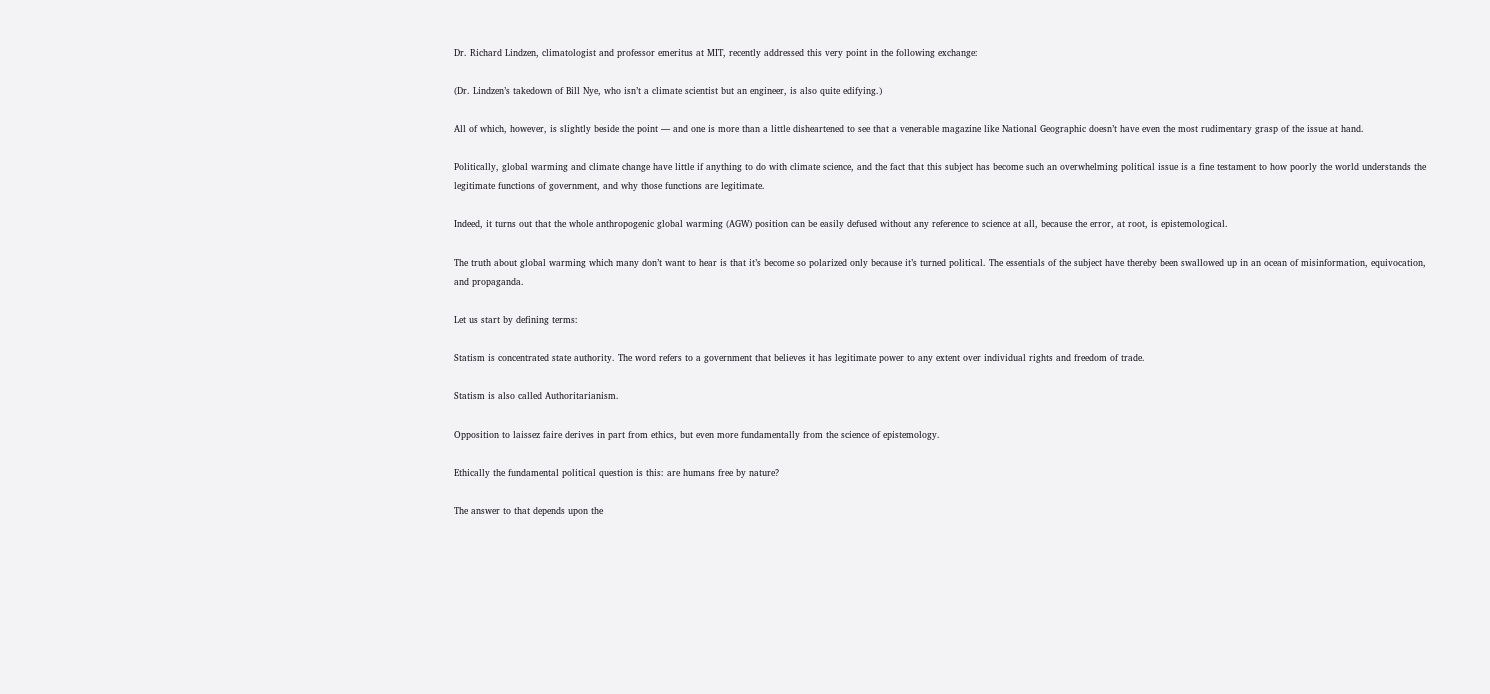Dr. Richard Lindzen, climatologist and professor emeritus at MIT, recently addressed this very point in the following exchange:

(Dr. Lindzen’s takedown of Bill Nye, who isn’t a climate scientist but an engineer, is also quite edifying.)

All of which, however, is slightly beside the point — and one is more than a little disheartened to see that a venerable magazine like National Geographic doesn’t have even the most rudimentary grasp of the issue at hand.

Politically, global warming and climate change have little if anything to do with climate science, and the fact that this subject has become such an overwhelming political issue is a fine testament to how poorly the world understands the legitimate functions of government, and why those functions are legitimate.

Indeed, it turns out that the whole anthropogenic global warming (AGW) position can be easily defused without any reference to science at all, because the error, at root, is epistemological.

The truth about global warming which many don’t want to hear is that it’s become so polarized only because it’s turned political. The essentials of the subject have thereby been swallowed up in an ocean of misinformation, equivocation, and propaganda.

Let us start by defining terms:

Statism is concentrated state authority. The word refers to a government that believes it has legitimate power to any extent over individual rights and freedom of trade.

Statism is also called Authoritarianism.

Opposition to laissez faire derives in part from ethics, but even more fundamentally from the science of epistemology.

Ethically the fundamental political question is this: are humans free by nature?

The answer to that depends upon the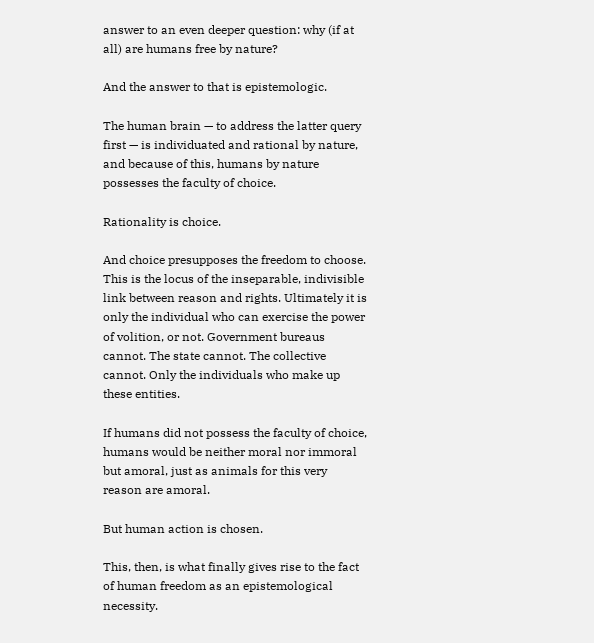answer to an even deeper question: why (if at all) are humans free by nature?

And the answer to that is epistemologic.

The human brain — to address the latter query first — is individuated and rational by nature, and because of this, humans by nature possesses the faculty of choice.

Rationality is choice.

And choice presupposes the freedom to choose. This is the locus of the inseparable, indivisible link between reason and rights. Ultimately it is only the individual who can exercise the power of volition, or not. Government bureaus cannot. The state cannot. The collective cannot. Only the individuals who make up these entities.

If humans did not possess the faculty of choice, humans would be neither moral nor immoral but amoral, just as animals for this very reason are amoral.

But human action is chosen.

This, then, is what finally gives rise to the fact of human freedom as an epistemological necessity.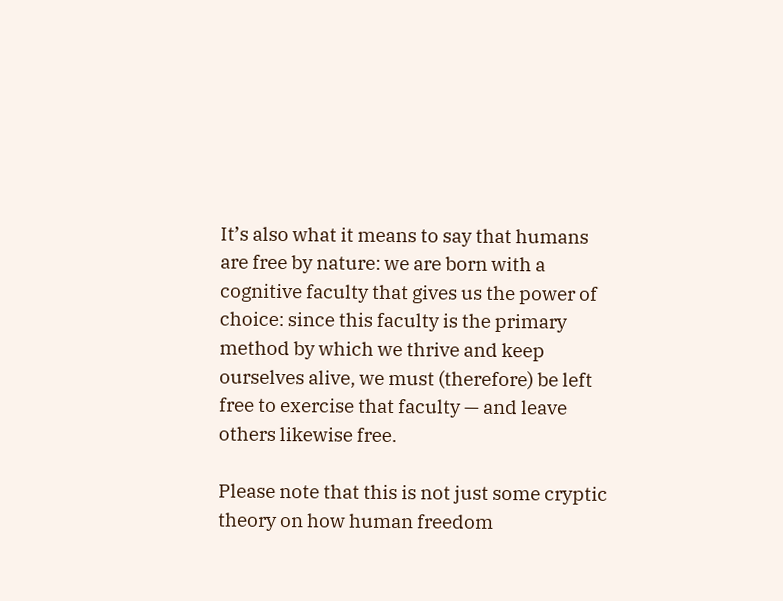It’s also what it means to say that humans are free by nature: we are born with a cognitive faculty that gives us the power of choice: since this faculty is the primary method by which we thrive and keep ourselves alive, we must (therefore) be left free to exercise that faculty — and leave others likewise free.

Please note that this is not just some cryptic theory on how human freedom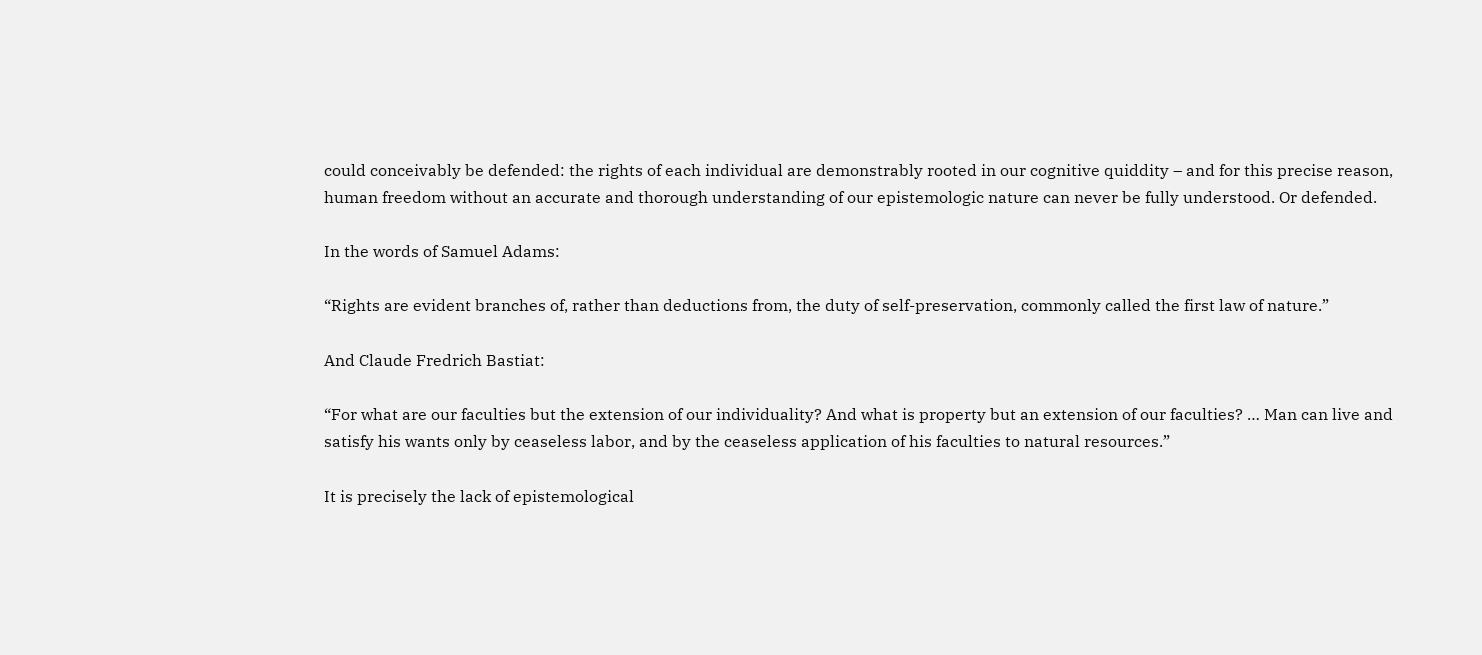could conceivably be defended: the rights of each individual are demonstrably rooted in our cognitive quiddity – and for this precise reason, human freedom without an accurate and thorough understanding of our epistemologic nature can never be fully understood. Or defended.

In the words of Samuel Adams:

“Rights are evident branches of, rather than deductions from, the duty of self-preservation, commonly called the first law of nature.”

And Claude Fredrich Bastiat:

“For what are our faculties but the extension of our individuality? And what is property but an extension of our faculties? … Man can live and satisfy his wants only by ceaseless labor, and by the ceaseless application of his faculties to natural resources.”

It is precisely the lack of epistemological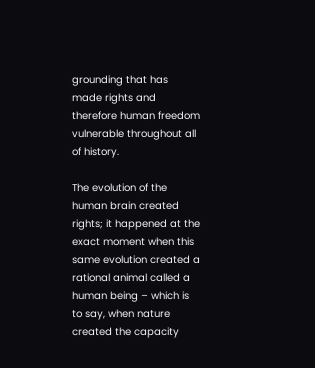grounding that has made rights and therefore human freedom vulnerable throughout all of history.

The evolution of the human brain created rights; it happened at the exact moment when this same evolution created a rational animal called a human being – which is to say, when nature created the capacity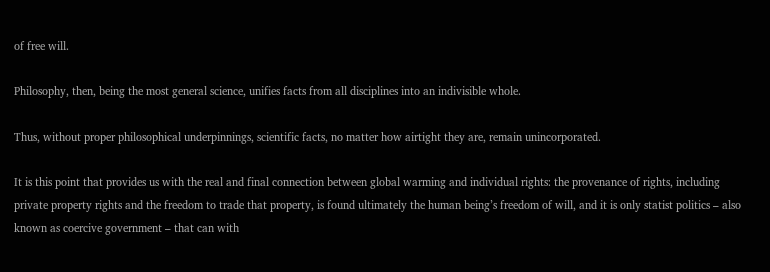of free will.

Philosophy, then, being the most general science, unifies facts from all disciplines into an indivisible whole.

Thus, without proper philosophical underpinnings, scientific facts, no matter how airtight they are, remain unincorporated.

It is this point that provides us with the real and final connection between global warming and individual rights: the provenance of rights, including private property rights and the freedom to trade that property, is found ultimately the human being’s freedom of will, and it is only statist politics – also known as coercive government – that can with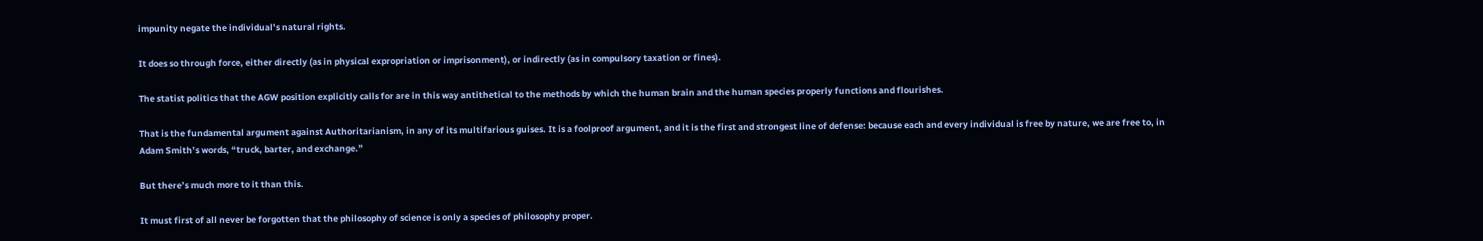impunity negate the individual’s natural rights.

It does so through force, either directly (as in physical expropriation or imprisonment), or indirectly (as in compulsory taxation or fines).

The statist politics that the AGW position explicitly calls for are in this way antithetical to the methods by which the human brain and the human species properly functions and flourishes.

That is the fundamental argument against Authoritarianism, in any of its multifarious guises. It is a foolproof argument, and it is the first and strongest line of defense: because each and every individual is free by nature, we are free to, in Adam Smith’s words, “truck, barter, and exchange.”

But there’s much more to it than this.

It must first of all never be forgotten that the philosophy of science is only a species of philosophy proper.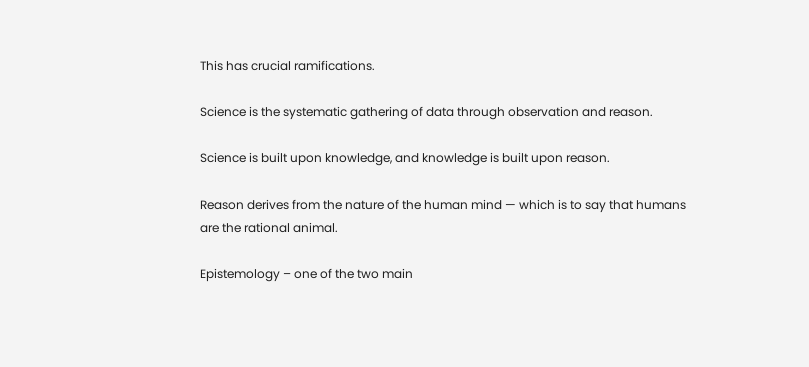This has crucial ramifications.

Science is the systematic gathering of data through observation and reason.

Science is built upon knowledge, and knowledge is built upon reason.

Reason derives from the nature of the human mind — which is to say that humans are the rational animal.

Epistemology – one of the two main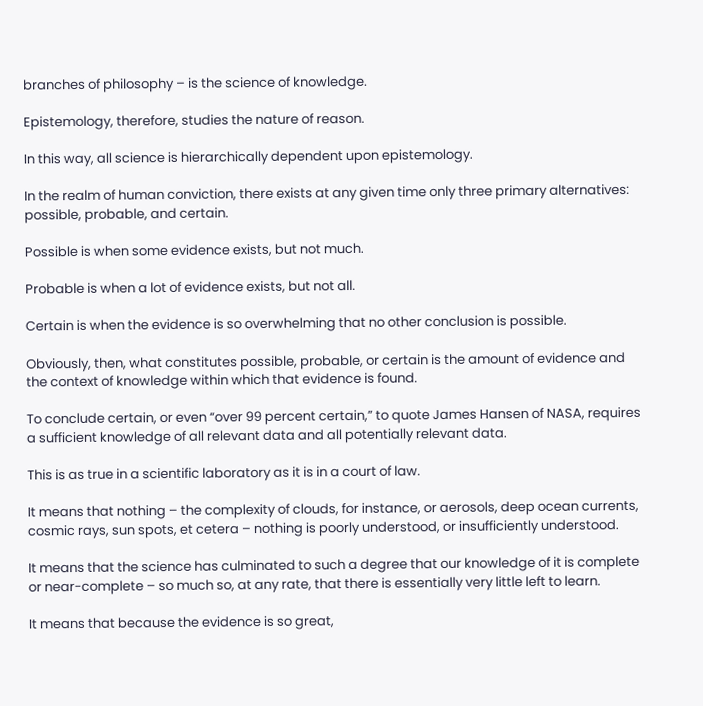branches of philosophy – is the science of knowledge.

Epistemology, therefore, studies the nature of reason.

In this way, all science is hierarchically dependent upon epistemology.

In the realm of human conviction, there exists at any given time only three primary alternatives: possible, probable, and certain.

Possible is when some evidence exists, but not much.

Probable is when a lot of evidence exists, but not all.

Certain is when the evidence is so overwhelming that no other conclusion is possible.

Obviously, then, what constitutes possible, probable, or certain is the amount of evidence and the context of knowledge within which that evidence is found.

To conclude certain, or even “over 99 percent certain,” to quote James Hansen of NASA, requires a sufficient knowledge of all relevant data and all potentially relevant data.

This is as true in a scientific laboratory as it is in a court of law.

It means that nothing – the complexity of clouds, for instance, or aerosols, deep ocean currents, cosmic rays, sun spots, et cetera – nothing is poorly understood, or insufficiently understood.

It means that the science has culminated to such a degree that our knowledge of it is complete or near-complete – so much so, at any rate, that there is essentially very little left to learn.

It means that because the evidence is so great,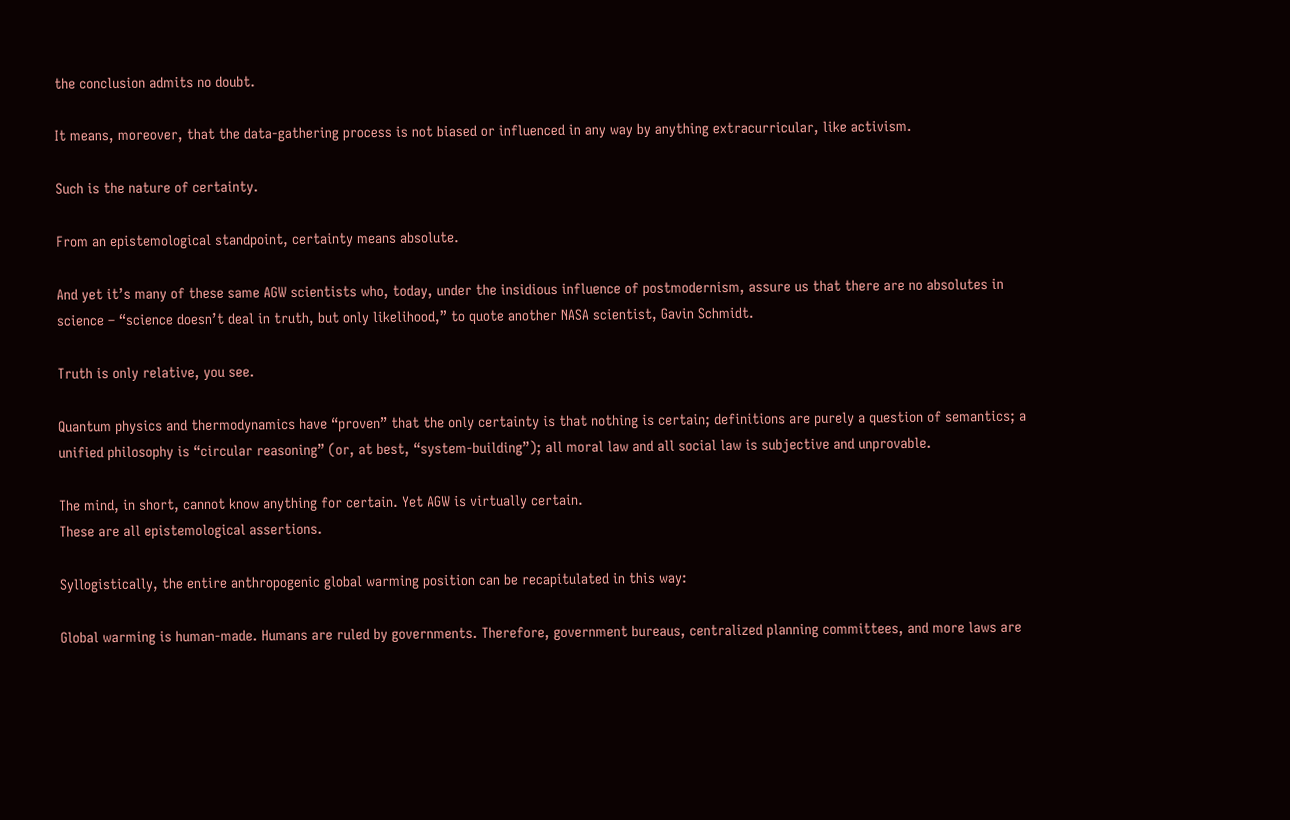the conclusion admits no doubt.

It means, moreover, that the data-gathering process is not biased or influenced in any way by anything extracurricular, like activism.

Such is the nature of certainty.

From an epistemological standpoint, certainty means absolute.

And yet it’s many of these same AGW scientists who, today, under the insidious influence of postmodernism, assure us that there are no absolutes in science – “science doesn’t deal in truth, but only likelihood,” to quote another NASA scientist, Gavin Schmidt.

Truth is only relative, you see.

Quantum physics and thermodynamics have “proven” that the only certainty is that nothing is certain; definitions are purely a question of semantics; a unified philosophy is “circular reasoning” (or, at best, “system-building”); all moral law and all social law is subjective and unprovable.

The mind, in short, cannot know anything for certain. Yet AGW is virtually certain.
These are all epistemological assertions.

Syllogistically, the entire anthropogenic global warming position can be recapitulated in this way:

Global warming is human-made. Humans are ruled by governments. Therefore, government bureaus, centralized planning committees, and more laws are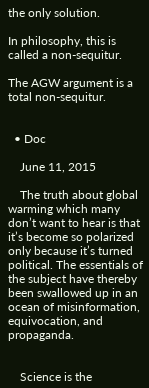the only solution.

In philosophy, this is called a non-sequitur.

The AGW argument is a total non-sequitur.


  • Doc

    June 11, 2015

    The truth about global warming which many don’t want to hear is that it’s become so polarized only because it’s turned political. The essentials of the subject have thereby been swallowed up in an ocean of misinformation, equivocation, and propaganda.


    Science is the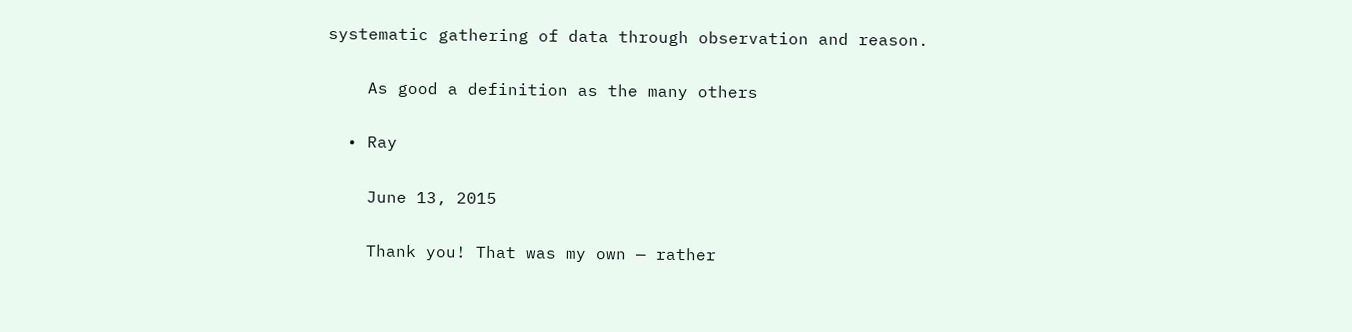systematic gathering of data through observation and reason.

    As good a definition as the many others

  • Ray

    June 13, 2015

    Thank you! That was my own — rather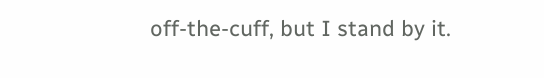off-the-cuff, but I stand by it.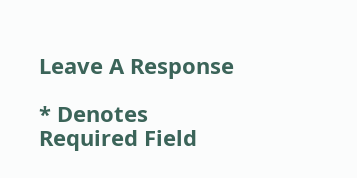Leave A Response

* Denotes Required Field